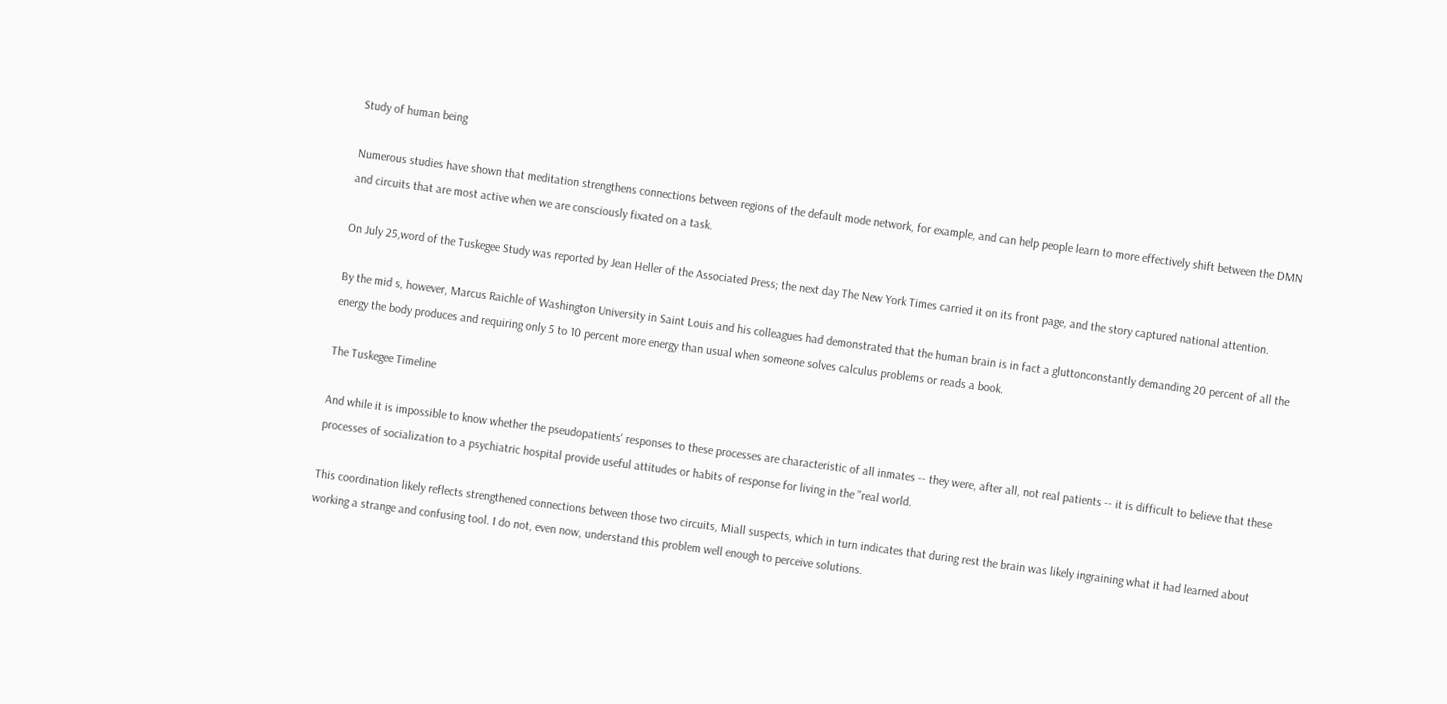Study of human being

Numerous studies have shown that meditation strengthens connections between regions of the default mode network, for example, and can help people learn to more effectively shift between the DMN and circuits that are most active when we are consciously fixated on a task.

On July 25,word of the Tuskegee Study was reported by Jean Heller of the Associated Press; the next day The New York Times carried it on its front page, and the story captured national attention.

By the mid s, however, Marcus Raichle of Washington University in Saint Louis and his colleagues had demonstrated that the human brain is in fact a gluttonconstantly demanding 20 percent of all the energy the body produces and requiring only 5 to 10 percent more energy than usual when someone solves calculus problems or reads a book.

The Tuskegee Timeline

And while it is impossible to know whether the pseudopatients' responses to these processes are characteristic of all inmates -- they were, after all, not real patients -- it is difficult to believe that these processes of socialization to a psychiatric hospital provide useful attitudes or habits of response for living in the "real world.

This coordination likely reflects strengthened connections between those two circuits, Miall suspects, which in turn indicates that during rest the brain was likely ingraining what it had learned about working a strange and confusing tool. I do not, even now, understand this problem well enough to perceive solutions.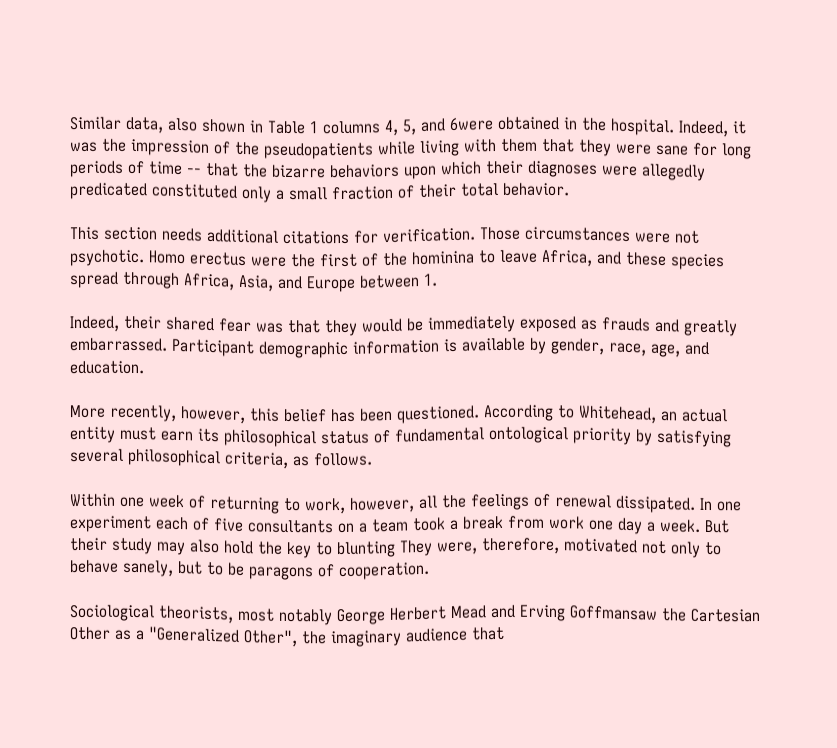Similar data, also shown in Table 1 columns 4, 5, and 6were obtained in the hospital. Indeed, it was the impression of the pseudopatients while living with them that they were sane for long periods of time -- that the bizarre behaviors upon which their diagnoses were allegedly predicated constituted only a small fraction of their total behavior.

This section needs additional citations for verification. Those circumstances were not psychotic. Homo erectus were the first of the hominina to leave Africa, and these species spread through Africa, Asia, and Europe between 1.

Indeed, their shared fear was that they would be immediately exposed as frauds and greatly embarrassed. Participant demographic information is available by gender, race, age, and education.

More recently, however, this belief has been questioned. According to Whitehead, an actual entity must earn its philosophical status of fundamental ontological priority by satisfying several philosophical criteria, as follows.

Within one week of returning to work, however, all the feelings of renewal dissipated. In one experiment each of five consultants on a team took a break from work one day a week. But their study may also hold the key to blunting They were, therefore, motivated not only to behave sanely, but to be paragons of cooperation.

Sociological theorists, most notably George Herbert Mead and Erving Goffmansaw the Cartesian Other as a "Generalized Other", the imaginary audience that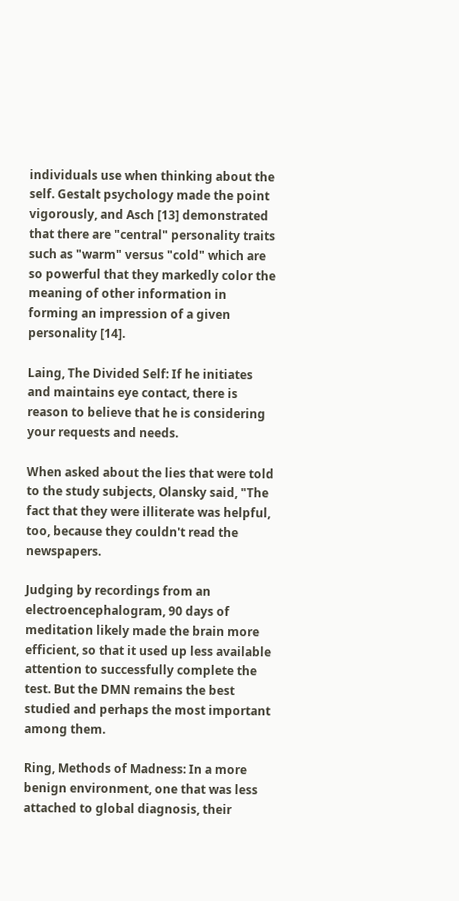individuals use when thinking about the self. Gestalt psychology made the point vigorously, and Asch [13] demonstrated that there are "central" personality traits such as "warm" versus "cold" which are so powerful that they markedly color the meaning of other information in forming an impression of a given personality [14].

Laing, The Divided Self: If he initiates and maintains eye contact, there is reason to believe that he is considering your requests and needs.

When asked about the lies that were told to the study subjects, Olansky said, "The fact that they were illiterate was helpful, too, because they couldn't read the newspapers.

Judging by recordings from an electroencephalogram, 90 days of meditation likely made the brain more efficient, so that it used up less available attention to successfully complete the test. But the DMN remains the best studied and perhaps the most important among them.

Ring, Methods of Madness: In a more benign environment, one that was less attached to global diagnosis, their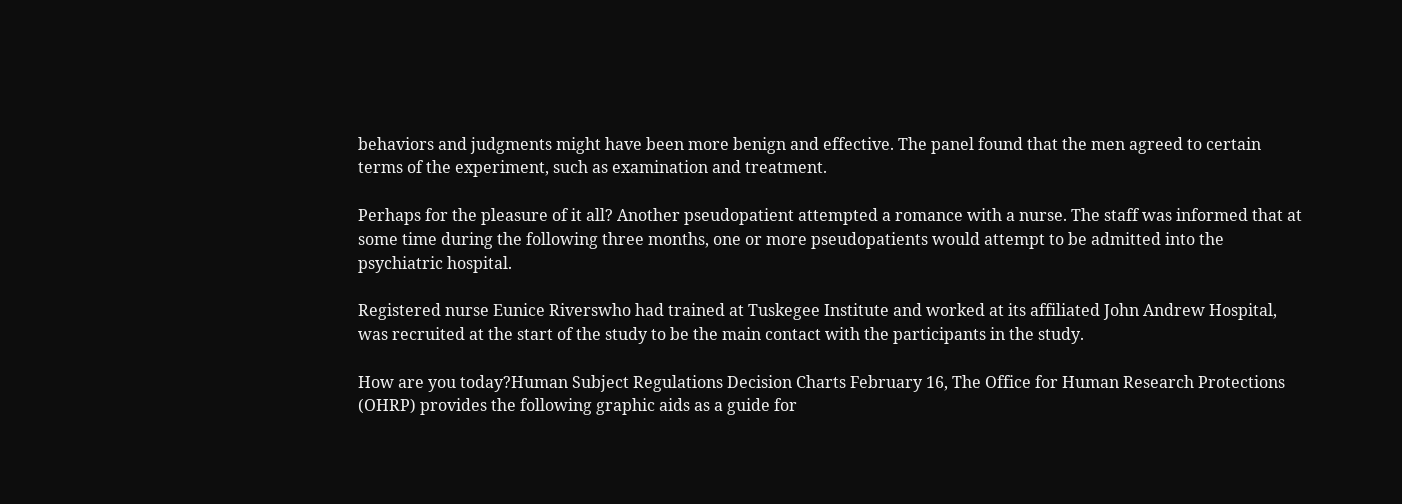behaviors and judgments might have been more benign and effective. The panel found that the men agreed to certain terms of the experiment, such as examination and treatment.

Perhaps for the pleasure of it all? Another pseudopatient attempted a romance with a nurse. The staff was informed that at some time during the following three months, one or more pseudopatients would attempt to be admitted into the psychiatric hospital.

Registered nurse Eunice Riverswho had trained at Tuskegee Institute and worked at its affiliated John Andrew Hospital, was recruited at the start of the study to be the main contact with the participants in the study.

How are you today?Human Subject Regulations Decision Charts February 16, The Office for Human Research Protections (OHRP) provides the following graphic aids as a guide for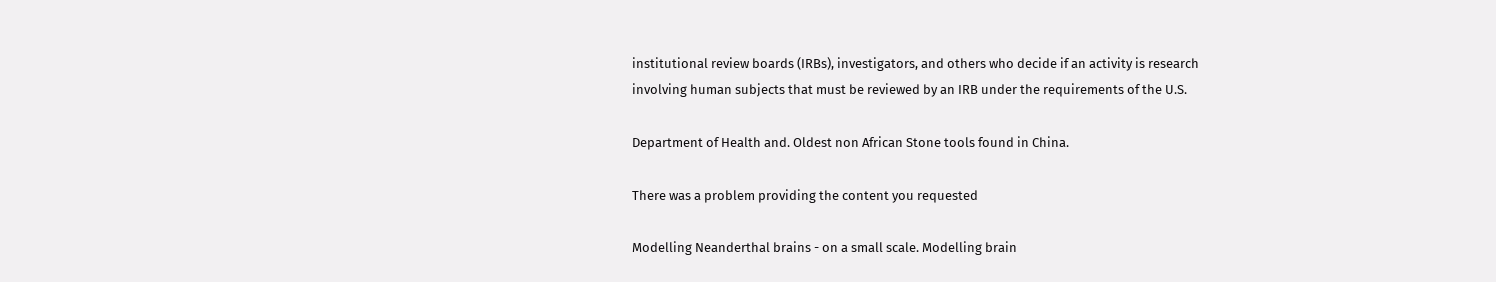institutional review boards (IRBs), investigators, and others who decide if an activity is research involving human subjects that must be reviewed by an IRB under the requirements of the U.S.

Department of Health and. Oldest non African Stone tools found in China.

There was a problem providing the content you requested

Modelling Neanderthal brains - on a small scale. Modelling brain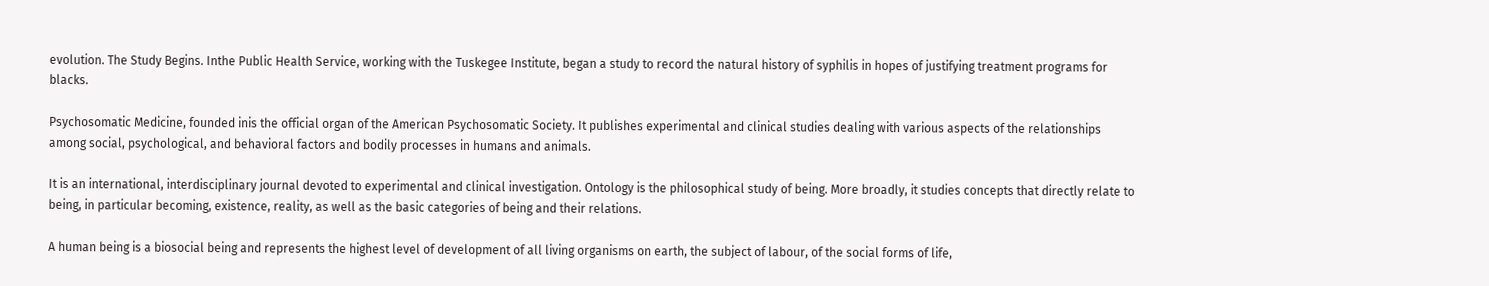evolution. The Study Begins. Inthe Public Health Service, working with the Tuskegee Institute, began a study to record the natural history of syphilis in hopes of justifying treatment programs for blacks.

Psychosomatic Medicine, founded inis the official organ of the American Psychosomatic Society. It publishes experimental and clinical studies dealing with various aspects of the relationships among social, psychological, and behavioral factors and bodily processes in humans and animals.

It is an international, interdisciplinary journal devoted to experimental and clinical investigation. Ontology is the philosophical study of being. More broadly, it studies concepts that directly relate to being, in particular becoming, existence, reality, as well as the basic categories of being and their relations.

A human being is a biosocial being and represents the highest level of development of all living organisms on earth, the subject of labour, of the social forms of life,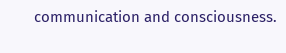communication and consciousness.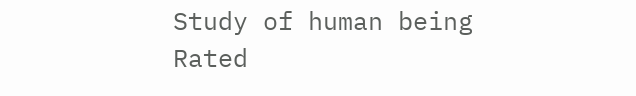Study of human being
Rated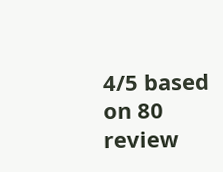4/5 based on 80 review